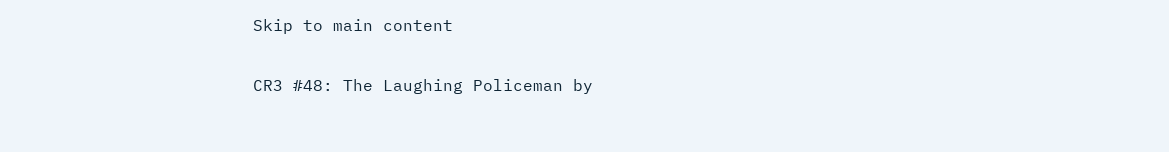Skip to main content

CR3 #48: The Laughing Policeman by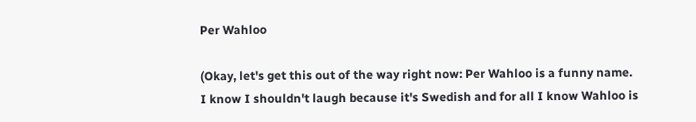Per Wahloo

(Okay, let's get this out of the way right now: Per Wahloo is a funny name. I know I shouldn't laugh because it's Swedish and for all I know Wahloo is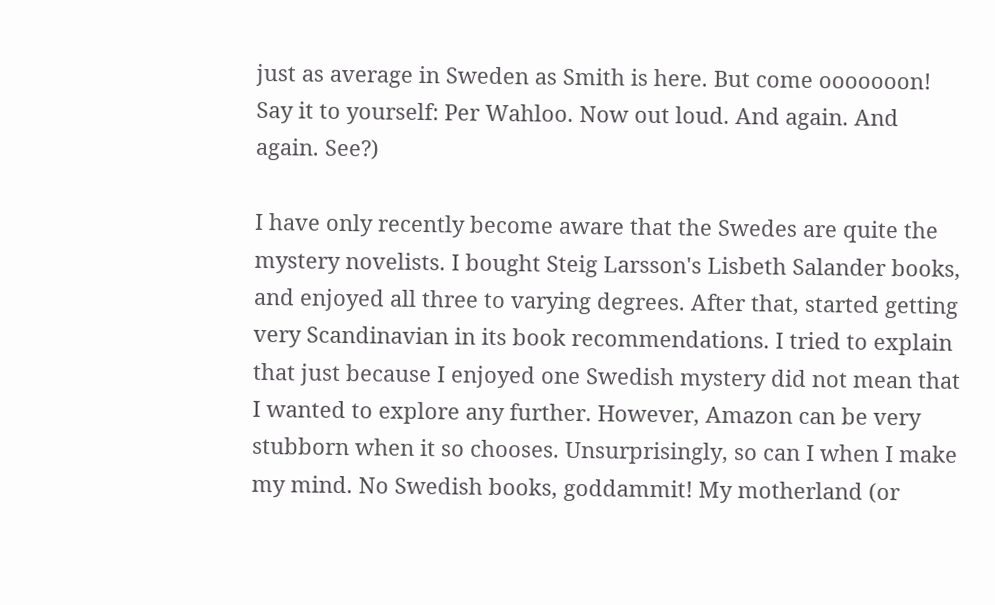just as average in Sweden as Smith is here. But come ooooooon! Say it to yourself: Per Wahloo. Now out loud. And again. And again. See?)

I have only recently become aware that the Swedes are quite the mystery novelists. I bought Steig Larsson's Lisbeth Salander books, and enjoyed all three to varying degrees. After that, started getting very Scandinavian in its book recommendations. I tried to explain that just because I enjoyed one Swedish mystery did not mean that I wanted to explore any further. However, Amazon can be very stubborn when it so chooses. Unsurprisingly, so can I when I make my mind. No Swedish books, goddammit! My motherland (or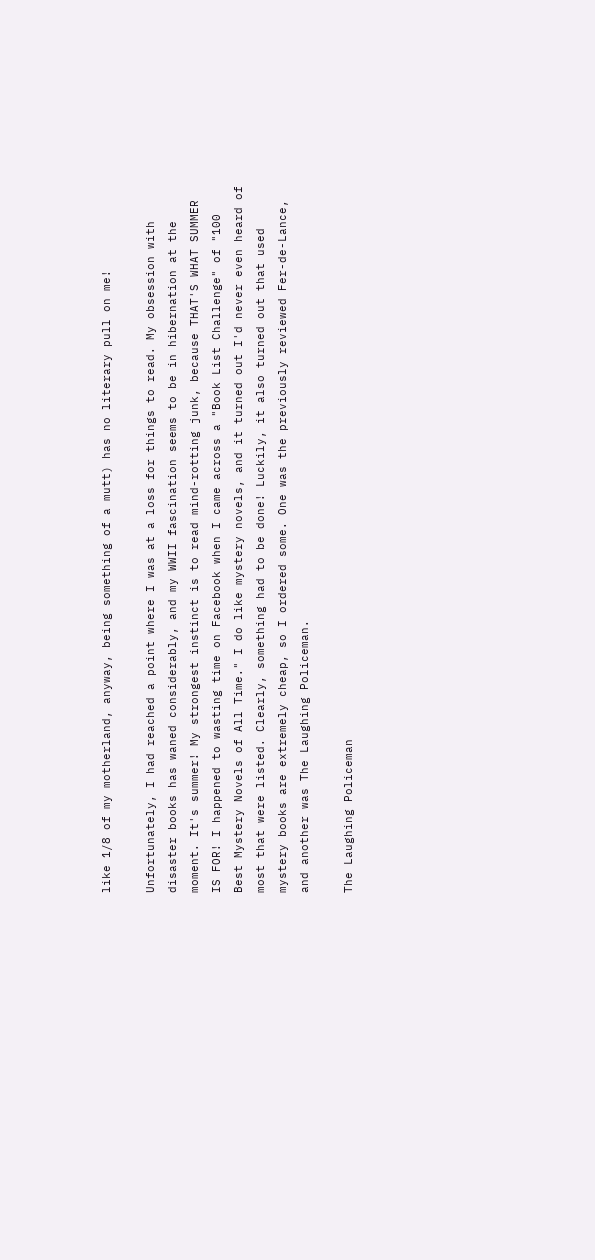like 1/8 of my motherland, anyway, being something of a mutt) has no literary pull on me!

Unfortunately, I had reached a point where I was at a loss for things to read. My obsession with disaster books has waned considerably, and my WWII fascination seems to be in hibernation at the moment. It's summer! My strongest instinct is to read mind-rotting junk, because THAT'S WHAT SUMMER IS FOR! I happened to wasting time on Facebook when I came across a "Book List Challenge" of "100 Best Mystery Novels of All Time." I do like mystery novels, and it turned out I'd never even heard of most that were listed. Clearly, something had to be done! Luckily, it also turned out that used mystery books are extremely cheap, so I ordered some. One was the previously reviewed Fer-de-Lance, and another was The Laughing Policeman.

The Laughing Policeman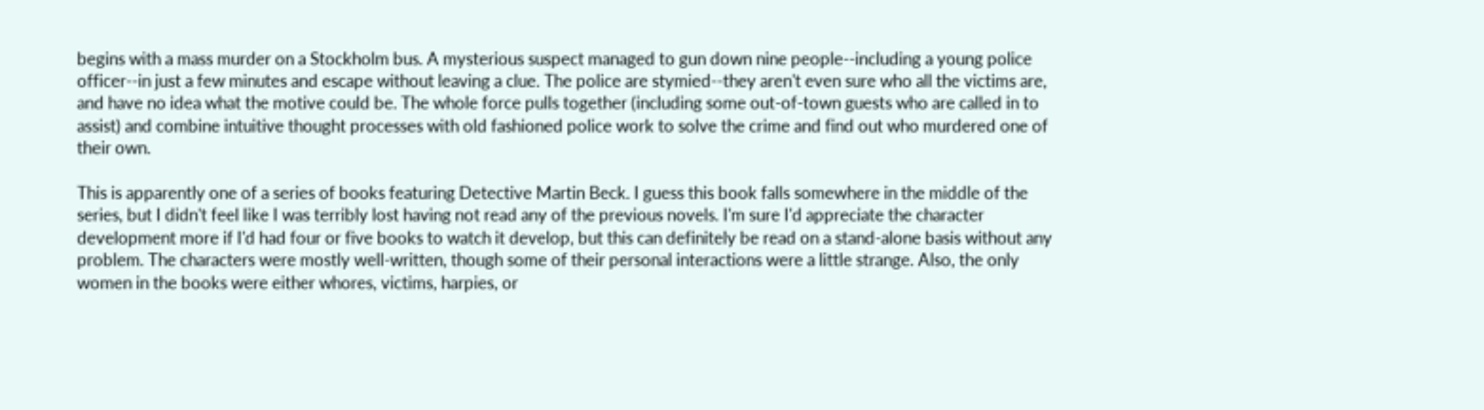begins with a mass murder on a Stockholm bus. A mysterious suspect managed to gun down nine people--including a young police officer--in just a few minutes and escape without leaving a clue. The police are stymied--they aren't even sure who all the victims are, and have no idea what the motive could be. The whole force pulls together (including some out-of-town guests who are called in to assist) and combine intuitive thought processes with old fashioned police work to solve the crime and find out who murdered one of their own.

This is apparently one of a series of books featuring Detective Martin Beck. I guess this book falls somewhere in the middle of the series, but I didn't feel like I was terribly lost having not read any of the previous novels. I'm sure I'd appreciate the character development more if I'd had four or five books to watch it develop, but this can definitely be read on a stand-alone basis without any problem. The characters were mostly well-written, though some of their personal interactions were a little strange. Also, the only women in the books were either whores, victims, harpies, or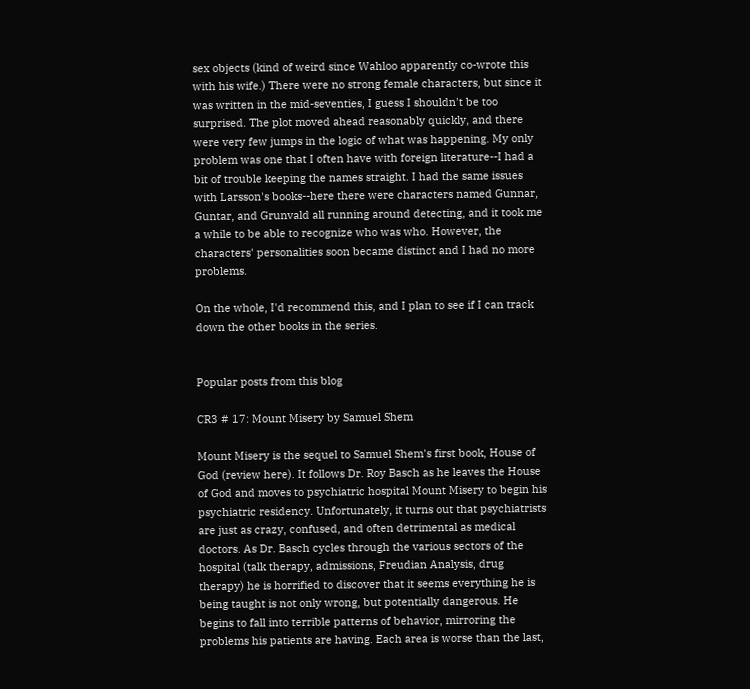sex objects (kind of weird since Wahloo apparently co-wrote this with his wife.) There were no strong female characters, but since it was written in the mid-seventies, I guess I shouldn't be too surprised. The plot moved ahead reasonably quickly, and there were very few jumps in the logic of what was happening. My only problem was one that I often have with foreign literature--I had a bit of trouble keeping the names straight. I had the same issues with Larsson's books--here there were characters named Gunnar, Guntar, and Grunvald all running around detecting, and it took me a while to be able to recognize who was who. However, the characters' personalities soon became distinct and I had no more problems.

On the whole, I'd recommend this, and I plan to see if I can track down the other books in the series.


Popular posts from this blog

CR3 # 17: Mount Misery by Samuel Shem

Mount Misery is the sequel to Samuel Shem's first book, House of God (review here). It follows Dr. Roy Basch as he leaves the House of God and moves to psychiatric hospital Mount Misery to begin his psychiatric residency. Unfortunately, it turns out that psychiatrists are just as crazy, confused, and often detrimental as medical doctors. As Dr. Basch cycles through the various sectors of the hospital (talk therapy, admissions, Freudian Analysis, drug therapy) he is horrified to discover that it seems everything he is being taught is not only wrong, but potentially dangerous. He begins to fall into terrible patterns of behavior, mirroring the problems his patients are having. Each area is worse than the last,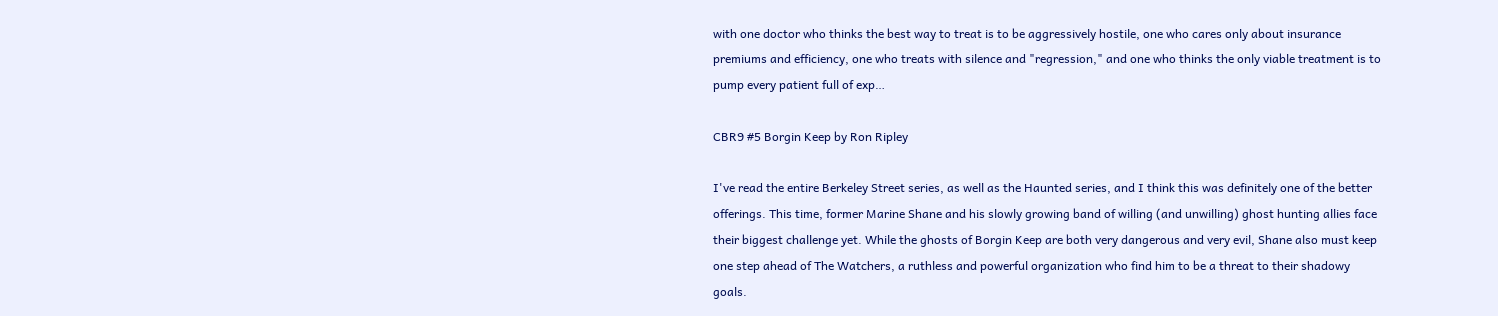with one doctor who thinks the best way to treat is to be aggressively hostile, one who cares only about insurance premiums and efficiency, one who treats with silence and "regression," and one who thinks the only viable treatment is to pump every patient full of exp…

CBR9 #5 Borgin Keep by Ron Ripley

I've read the entire Berkeley Street series, as well as the Haunted series, and I think this was definitely one of the better offerings. This time, former Marine Shane and his slowly growing band of willing (and unwilling) ghost hunting allies face their biggest challenge yet. While the ghosts of Borgin Keep are both very dangerous and very evil, Shane also must keep one step ahead of The Watchers, a ruthless and powerful organization who find him to be a threat to their shadowy goals.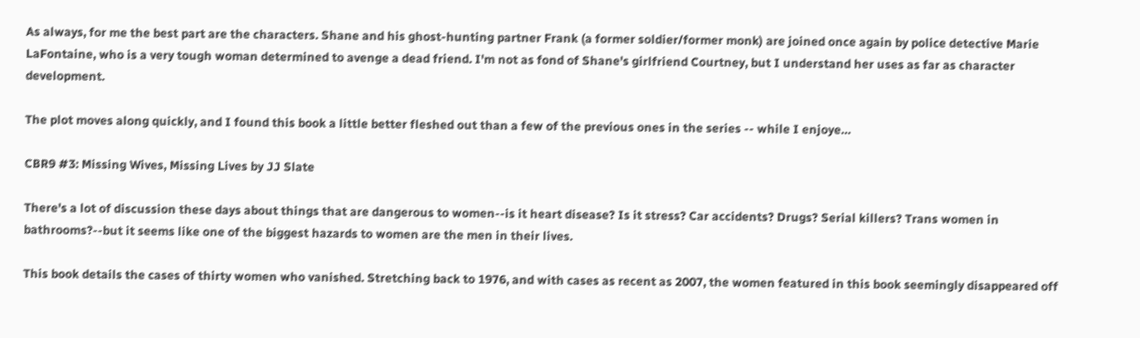As always, for me the best part are the characters. Shane and his ghost-hunting partner Frank (a former soldier/former monk) are joined once again by police detective Marie LaFontaine, who is a very tough woman determined to avenge a dead friend. I'm not as fond of Shane's girlfriend Courtney, but I understand her uses as far as character development.

The plot moves along quickly, and I found this book a little better fleshed out than a few of the previous ones in the series -- while I enjoye…

CBR9 #3: Missing Wives, Missing Lives by JJ Slate

There's a lot of discussion these days about things that are dangerous to women--is it heart disease? Is it stress? Car accidents? Drugs? Serial killers? Trans women in bathrooms?--but it seems like one of the biggest hazards to women are the men in their lives.

This book details the cases of thirty women who vanished. Stretching back to 1976, and with cases as recent as 2007, the women featured in this book seemingly disappeared off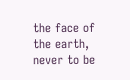the face of the earth, never to be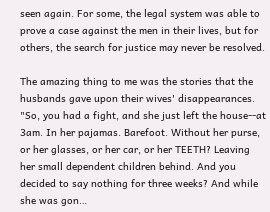seen again. For some, the legal system was able to prove a case against the men in their lives, but for others, the search for justice may never be resolved.

The amazing thing to me was the stories that the husbands gave upon their wives' disappearances. "So, you had a fight, and she just left the house--at 3am. In her pajamas. Barefoot. Without her purse, or her glasses, or her car, or her TEETH? Leaving her small dependent children behind. And you decided to say nothing for three weeks? And while she was gon…